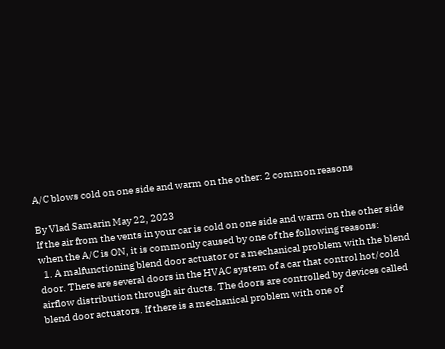A/C blows cold on one side and warm on the other: 2 common reasons

By Vlad Samarin May 22, 2023
If the air from the vents in your car is cold on one side and warm on the other side when the A/C is ON, it is commonly caused by one of the following reasons:
  1. A malfunctioning blend door actuator or a mechanical problem with the blend door. There are several doors in the HVAC system of a car that control hot/cold airflow distribution through air ducts. The doors are controlled by devices called blend door actuators. If there is a mechanical problem with one of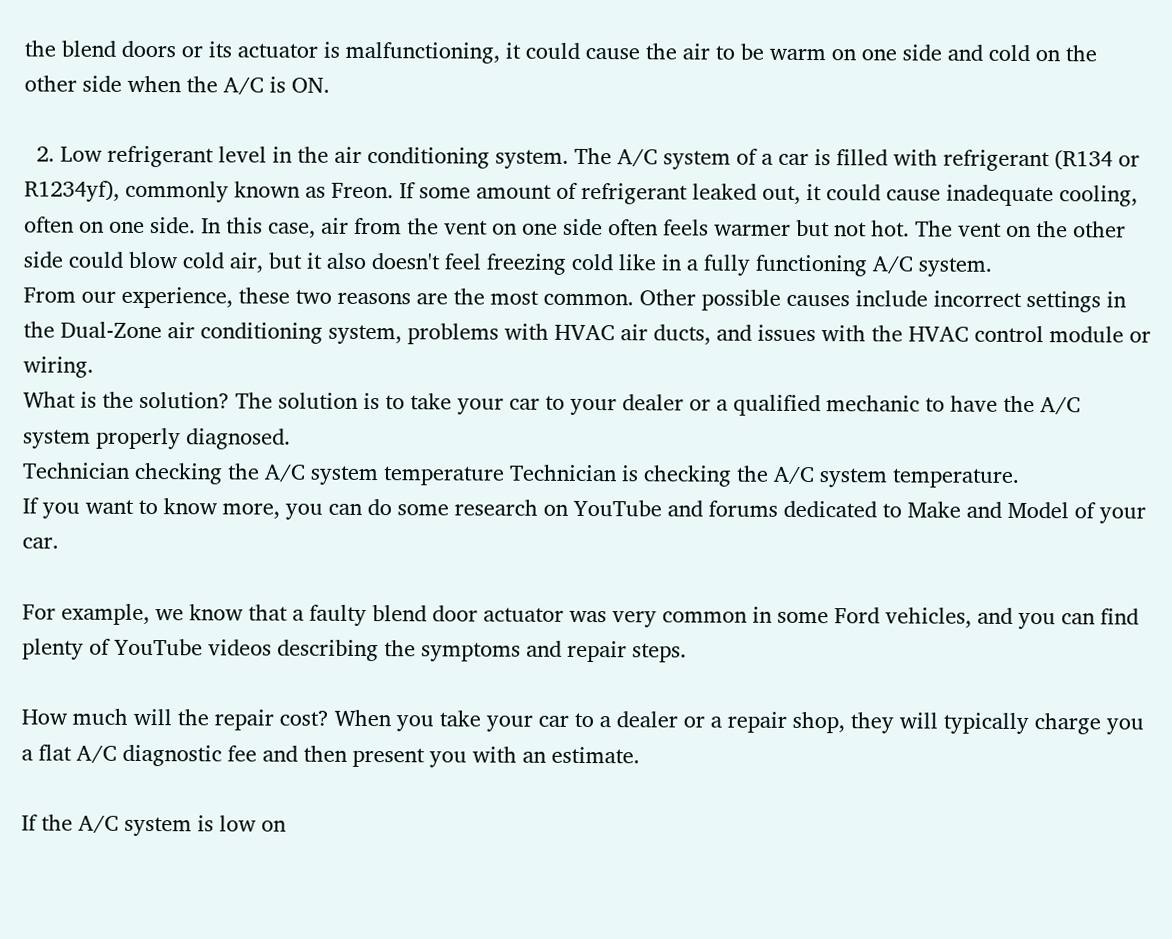the blend doors or its actuator is malfunctioning, it could cause the air to be warm on one side and cold on the other side when the A/C is ON.

  2. Low refrigerant level in the air conditioning system. The A/C system of a car is filled with refrigerant (R134 or R1234yf), commonly known as Freon. If some amount of refrigerant leaked out, it could cause inadequate cooling, often on one side. In this case, air from the vent on one side often feels warmer but not hot. The vent on the other side could blow cold air, but it also doesn't feel freezing cold like in a fully functioning A/C system.
From our experience, these two reasons are the most common. Other possible causes include incorrect settings in the Dual-Zone air conditioning system, problems with HVAC air ducts, and issues with the HVAC control module or wiring.
What is the solution? The solution is to take your car to your dealer or a qualified mechanic to have the A/C system properly diagnosed.
Technician checking the A/C system temperature Technician is checking the A/C system temperature.
If you want to know more, you can do some research on YouTube and forums dedicated to Make and Model of your car.

For example, we know that a faulty blend door actuator was very common in some Ford vehicles, and you can find plenty of YouTube videos describing the symptoms and repair steps.

How much will the repair cost? When you take your car to a dealer or a repair shop, they will typically charge you a flat A/C diagnostic fee and then present you with an estimate.

If the A/C system is low on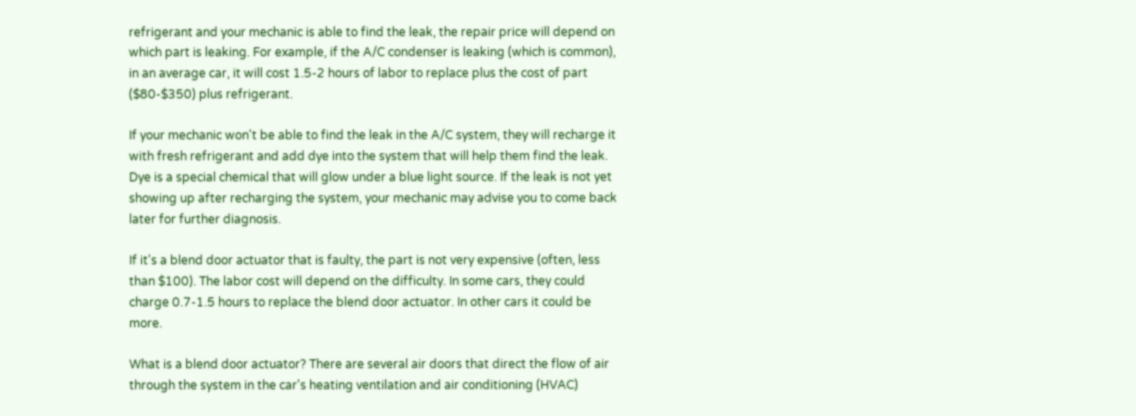refrigerant and your mechanic is able to find the leak, the repair price will depend on which part is leaking. For example, if the A/C condenser is leaking (which is common), in an average car, it will cost 1.5-2 hours of labor to replace plus the cost of part ($80-$350) plus refrigerant.

If your mechanic won't be able to find the leak in the A/C system, they will recharge it with fresh refrigerant and add dye into the system that will help them find the leak. Dye is a special chemical that will glow under a blue light source. If the leak is not yet showing up after recharging the system, your mechanic may advise you to come back later for further diagnosis.

If it's a blend door actuator that is faulty, the part is not very expensive (often, less than $100). The labor cost will depend on the difficulty. In some cars, they could charge 0.7-1.5 hours to replace the blend door actuator. In other cars it could be more.

What is a blend door actuator? There are several air doors that direct the flow of air through the system in the car's heating ventilation and air conditioning (HVAC)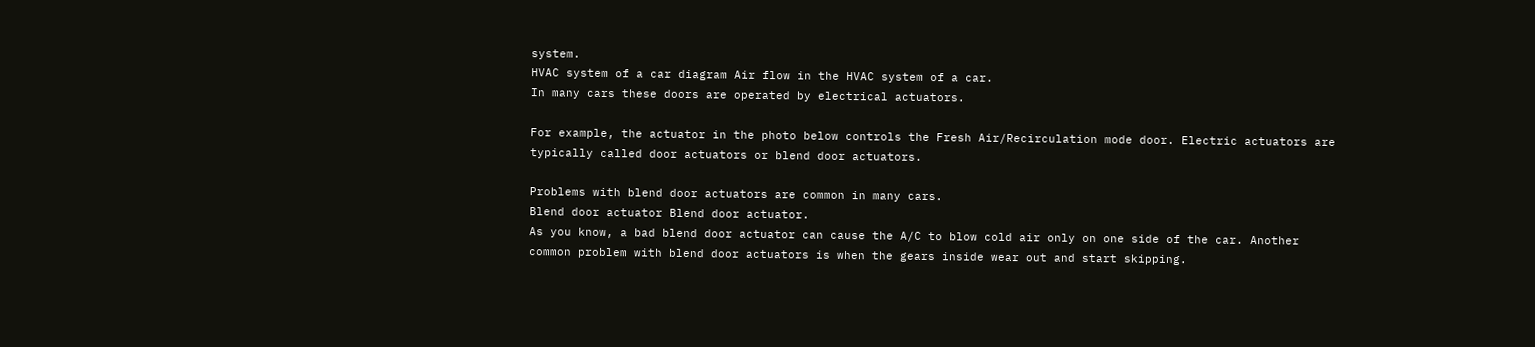system.
HVAC system of a car diagram Air flow in the HVAC system of a car.
In many cars these doors are operated by electrical actuators.

For example, the actuator in the photo below controls the Fresh Air/Recirculation mode door. Electric actuators are typically called door actuators or blend door actuators.

Problems with blend door actuators are common in many cars.
Blend door actuator Blend door actuator.
As you know, a bad blend door actuator can cause the A/C to blow cold air only on one side of the car. Another common problem with blend door actuators is when the gears inside wear out and start skipping.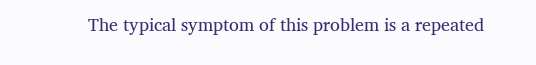The typical symptom of this problem is a repeated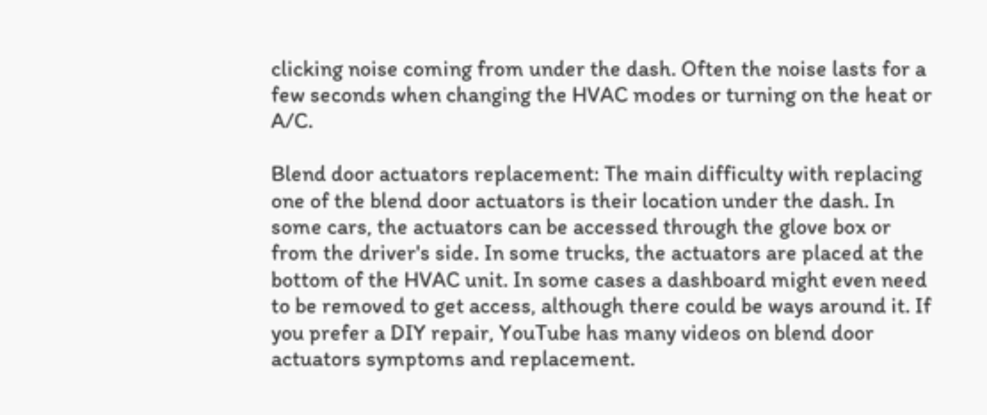clicking noise coming from under the dash. Often the noise lasts for a few seconds when changing the HVAC modes or turning on the heat or A/C.

Blend door actuators replacement: The main difficulty with replacing one of the blend door actuators is their location under the dash. In some cars, the actuators can be accessed through the glove box or from the driver's side. In some trucks, the actuators are placed at the bottom of the HVAC unit. In some cases a dashboard might even need to be removed to get access, although there could be ways around it. If you prefer a DIY repair, YouTube has many videos on blend door actuators symptoms and replacement.